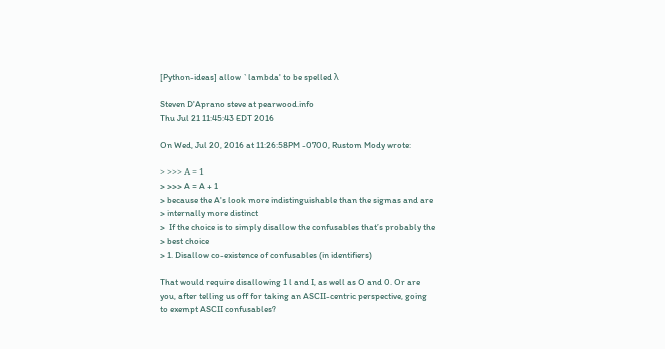[Python-ideas] allow `lambda' to be spelled λ

Steven D'Aprano steve at pearwood.info
Thu Jul 21 11:45:43 EDT 2016

On Wed, Jul 20, 2016 at 11:26:58PM -0700, Rustom Mody wrote:

> >>> А = 1
> >>> A = A + 1
> because the A's look more indistinguishable than the sigmas and are
> internally more distinct
>  If the choice is to simply disallow the confusables that’s probably the
> best choice
> 1. Disallow co-existence of confusables (in identifiers)

That would require disallowing 1 l and I, as well as O and 0. Or are
you, after telling us off for taking an ASCII-centric perspective, going
to exempt ASCII confusables?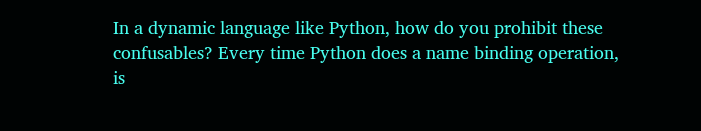In a dynamic language like Python, how do you prohibit these
confusables? Every time Python does a name binding operation, is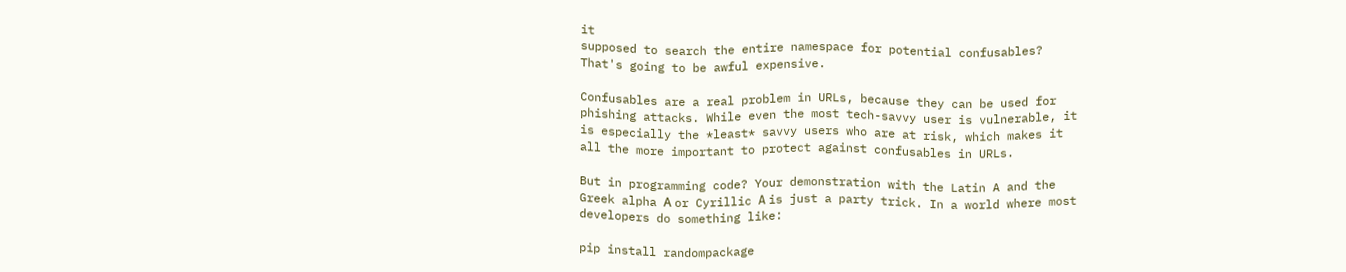it
supposed to search the entire namespace for potential confusables?
That's going to be awful expensive.

Confusables are a real problem in URLs, because they can be used for
phishing attacks. While even the most tech-savvy user is vulnerable, it
is especially the *least* savvy users who are at risk, which makes it
all the more important to protect against confusables in URLs.

But in programming code? Your demonstration with the Latin A and the
Greek alpha Α or Cyrillic А is just a party trick. In a world where most
developers do something like:

pip install randompackage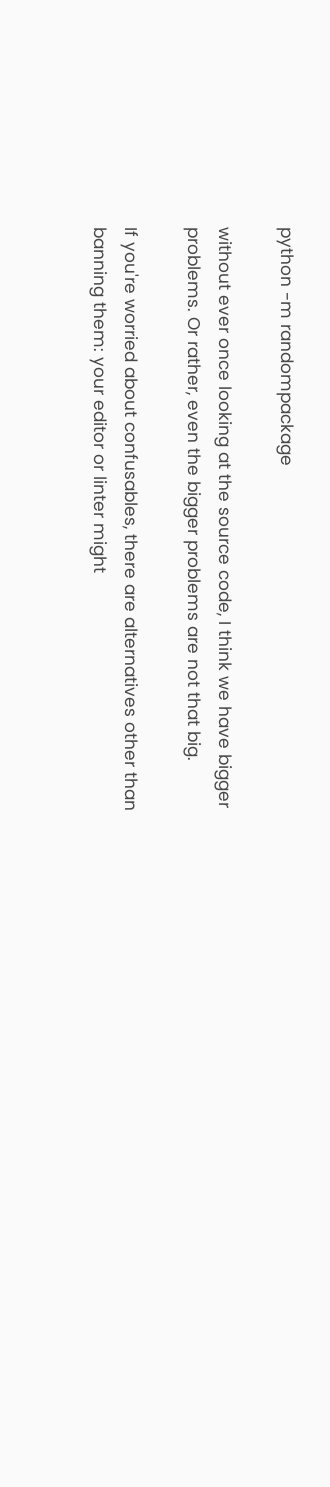python -m randompackage

without ever once looking at the source code, I think we have bigger
problems. Or rather, even the bigger problems are not that big.

If you're worried about confusables, there are alternatives other than
banning them: your editor or linter might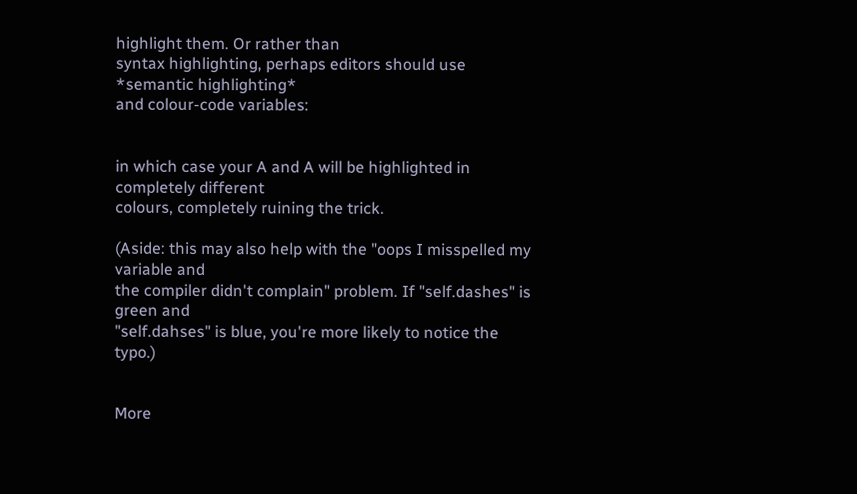highlight them. Or rather than
syntax highlighting, perhaps editors should use *semantic highlighting*
and colour-code variables:


in which case your A and A will be highlighted in completely different
colours, completely ruining the trick.

(Aside: this may also help with the "oops I misspelled my variable and
the compiler didn't complain" problem. If "self.dashes" is green and
"self.dahses" is blue, you're more likely to notice the typo.)


More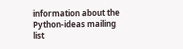information about the Python-ideas mailing list